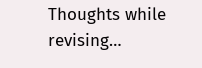Thoughts while revising…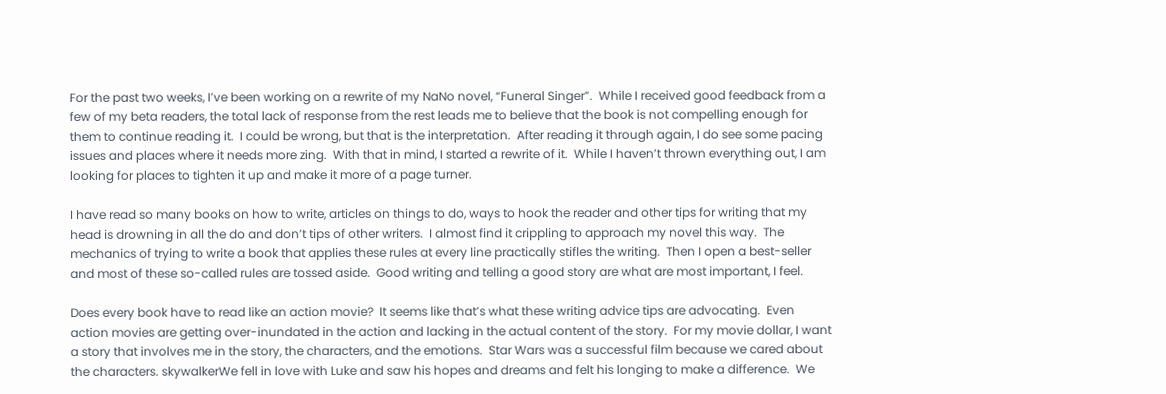For the past two weeks, I’ve been working on a rewrite of my NaNo novel, “Funeral Singer”.  While I received good feedback from a few of my beta readers, the total lack of response from the rest leads me to believe that the book is not compelling enough for them to continue reading it.  I could be wrong, but that is the interpretation.  After reading it through again, I do see some pacing issues and places where it needs more zing.  With that in mind, I started a rewrite of it.  While I haven’t thrown everything out, I am looking for places to tighten it up and make it more of a page turner.

I have read so many books on how to write, articles on things to do, ways to hook the reader and other tips for writing that my head is drowning in all the do and don’t tips of other writers.  I almost find it crippling to approach my novel this way.  The mechanics of trying to write a book that applies these rules at every line practically stifles the writing.  Then I open a best-seller and most of these so-called rules are tossed aside.  Good writing and telling a good story are what are most important, I feel.

Does every book have to read like an action movie?  It seems like that’s what these writing advice tips are advocating.  Even action movies are getting over-inundated in the action and lacking in the actual content of the story.  For my movie dollar, I want a story that involves me in the story, the characters, and the emotions.  Star Wars was a successful film because we cared about the characters. skywalkerWe fell in love with Luke and saw his hopes and dreams and felt his longing to make a difference.  We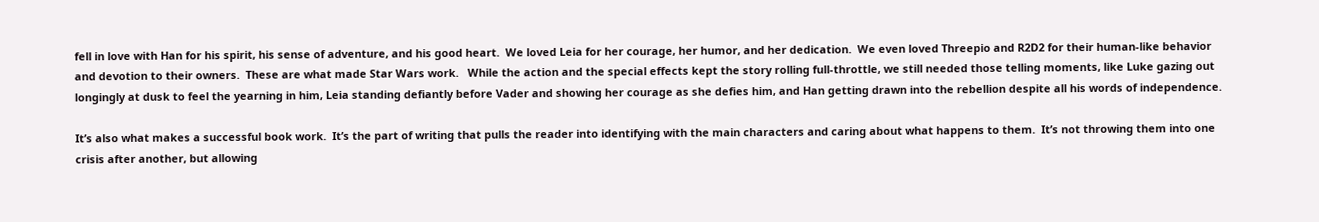fell in love with Han for his spirit, his sense of adventure, and his good heart.  We loved Leia for her courage, her humor, and her dedication.  We even loved Threepio and R2D2 for their human-like behavior and devotion to their owners.  These are what made Star Wars work.   While the action and the special effects kept the story rolling full-throttle, we still needed those telling moments, like Luke gazing out longingly at dusk to feel the yearning in him, Leia standing defiantly before Vader and showing her courage as she defies him, and Han getting drawn into the rebellion despite all his words of independence.

It’s also what makes a successful book work.  It’s the part of writing that pulls the reader into identifying with the main characters and caring about what happens to them.  It’s not throwing them into one crisis after another, but allowing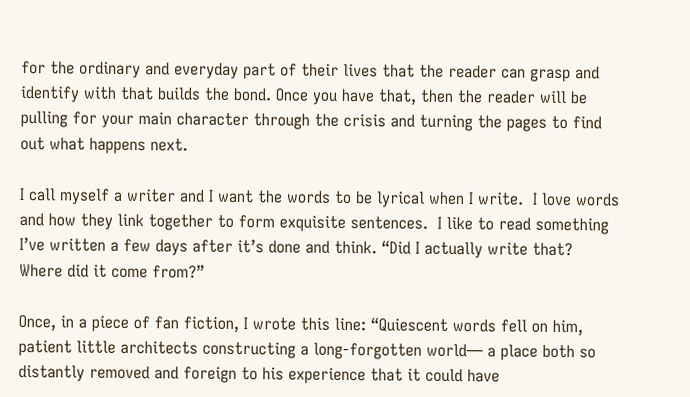for the ordinary and everyday part of their lives that the reader can grasp and identify with that builds the bond. Once you have that, then the reader will be pulling for your main character through the crisis and turning the pages to find out what happens next.

I call myself a writer and I want the words to be lyrical when I write.  I love words and how they link together to form exquisite sentences.  I like to read something I’ve written a few days after it’s done and think. “Did I actually write that?  Where did it come from?”

Once, in a piece of fan fiction, I wrote this line: “Quiescent words fell on him, patient little architects constructing a long-forgotten world— a place both so distantly removed and foreign to his experience that it could have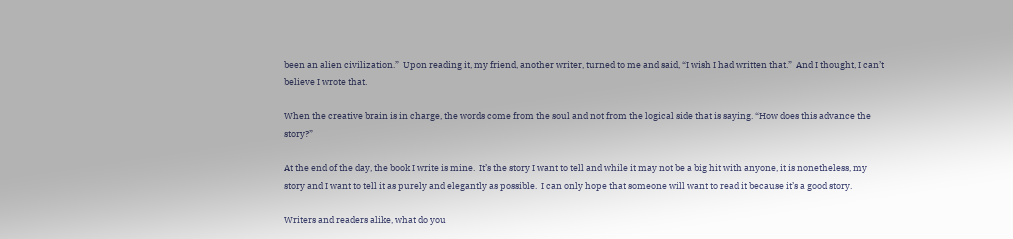been an alien civilization.”  Upon reading it, my friend, another writer, turned to me and said, “I wish I had written that.”  And I thought, I can’t believe I wrote that.

When the creative brain is in charge, the words come from the soul and not from the logical side that is saying. “How does this advance the story?”

At the end of the day, the book I write is mine.  It’s the story I want to tell and while it may not be a big hit with anyone, it is nonetheless, my story and I want to tell it as purely and elegantly as possible.  I can only hope that someone will want to read it because it’s a good story.

Writers and readers alike, what do you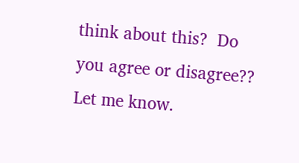think about this?  Do you agree or disagree??  Let me know.